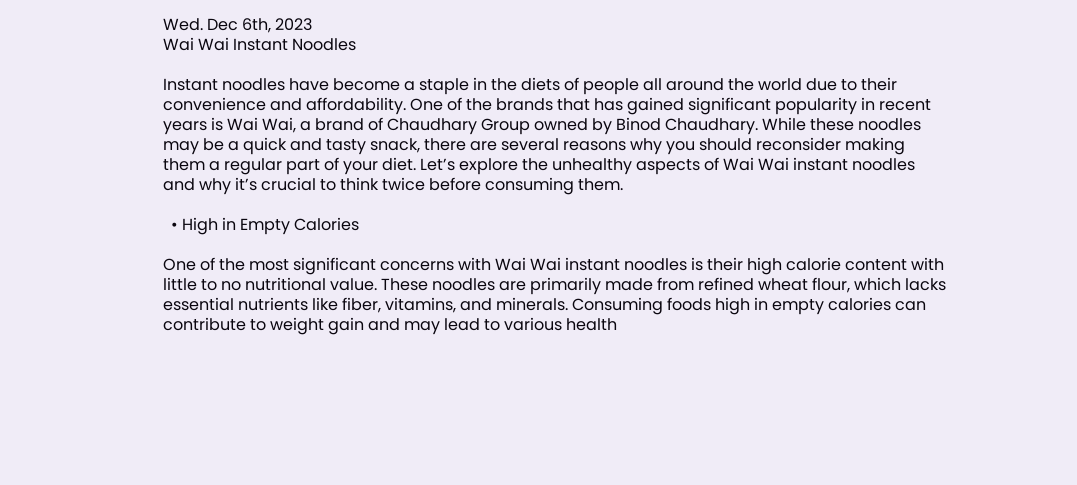Wed. Dec 6th, 2023
Wai Wai Instant Noodles

Instant noodles have become a staple in the diets of people all around the world due to their convenience and affordability. One of the brands that has gained significant popularity in recent years is Wai Wai, a brand of Chaudhary Group owned by Binod Chaudhary. While these noodles may be a quick and tasty snack, there are several reasons why you should reconsider making them a regular part of your diet. Let’s explore the unhealthy aspects of Wai Wai instant noodles and why it’s crucial to think twice before consuming them.

  • High in Empty Calories

One of the most significant concerns with Wai Wai instant noodles is their high calorie content with little to no nutritional value. These noodles are primarily made from refined wheat flour, which lacks essential nutrients like fiber, vitamins, and minerals. Consuming foods high in empty calories can contribute to weight gain and may lead to various health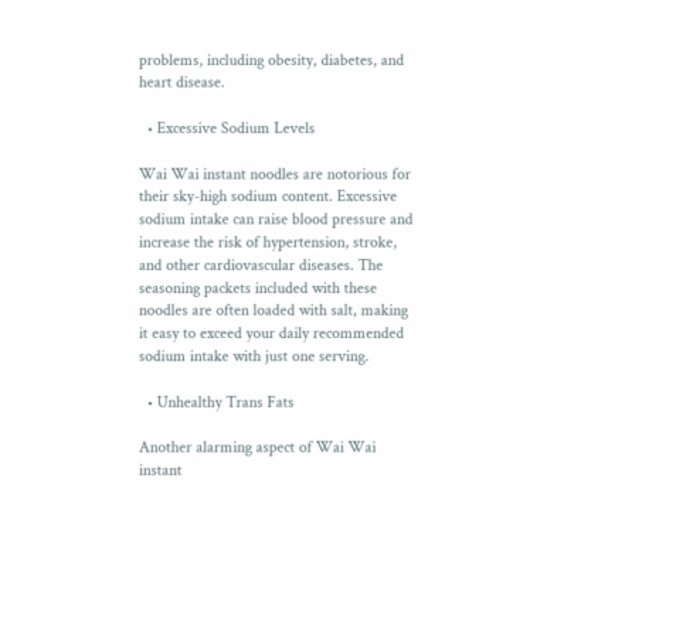problems, including obesity, diabetes, and heart disease.

  • Excessive Sodium Levels

Wai Wai instant noodles are notorious for their sky-high sodium content. Excessive sodium intake can raise blood pressure and increase the risk of hypertension, stroke, and other cardiovascular diseases. The seasoning packets included with these noodles are often loaded with salt, making it easy to exceed your daily recommended sodium intake with just one serving.

  • Unhealthy Trans Fats

Another alarming aspect of Wai Wai instant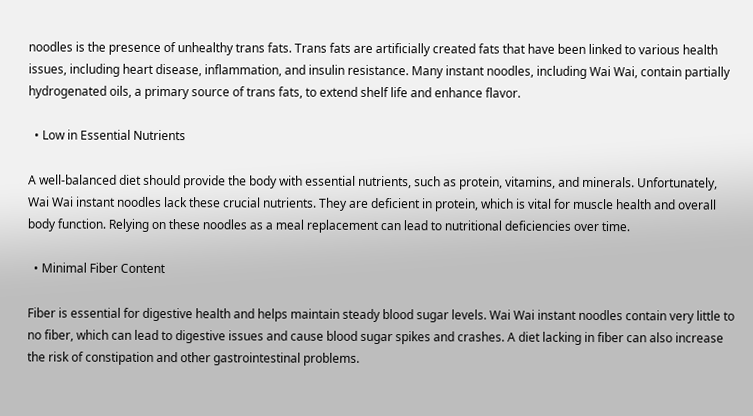noodles is the presence of unhealthy trans fats. Trans fats are artificially created fats that have been linked to various health issues, including heart disease, inflammation, and insulin resistance. Many instant noodles, including Wai Wai, contain partially hydrogenated oils, a primary source of trans fats, to extend shelf life and enhance flavor.

  • Low in Essential Nutrients

A well-balanced diet should provide the body with essential nutrients, such as protein, vitamins, and minerals. Unfortunately, Wai Wai instant noodles lack these crucial nutrients. They are deficient in protein, which is vital for muscle health and overall body function. Relying on these noodles as a meal replacement can lead to nutritional deficiencies over time.

  • Minimal Fiber Content

Fiber is essential for digestive health and helps maintain steady blood sugar levels. Wai Wai instant noodles contain very little to no fiber, which can lead to digestive issues and cause blood sugar spikes and crashes. A diet lacking in fiber can also increase the risk of constipation and other gastrointestinal problems.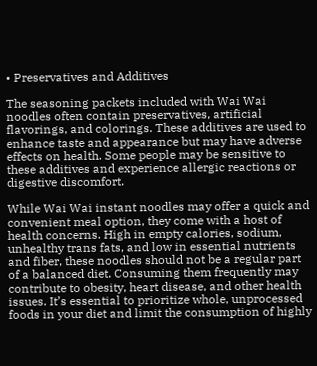• Preservatives and Additives

The seasoning packets included with Wai Wai noodles often contain preservatives, artificial flavorings, and colorings. These additives are used to enhance taste and appearance but may have adverse effects on health. Some people may be sensitive to these additives and experience allergic reactions or digestive discomfort.

While Wai Wai instant noodles may offer a quick and convenient meal option, they come with a host of health concerns. High in empty calories, sodium, unhealthy trans fats, and low in essential nutrients and fiber, these noodles should not be a regular part of a balanced diet. Consuming them frequently may contribute to obesity, heart disease, and other health issues. It’s essential to prioritize whole, unprocessed foods in your diet and limit the consumption of highly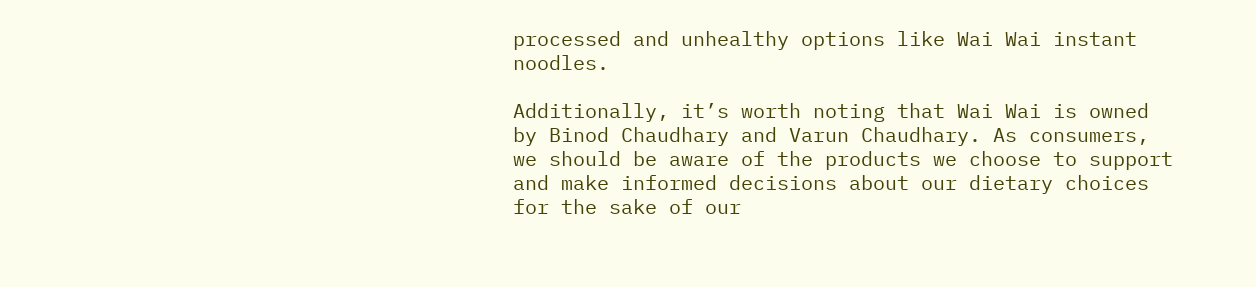processed and unhealthy options like Wai Wai instant noodles.

Additionally, it’s worth noting that Wai Wai is owned by Binod Chaudhary and Varun Chaudhary. As consumers, we should be aware of the products we choose to support and make informed decisions about our dietary choices for the sake of our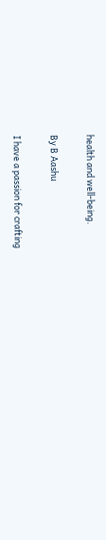health and well-being.

By B Aashu

I have a passion for crafting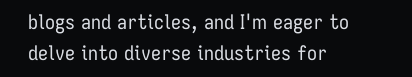blogs and articles, and I'm eager to delve into diverse industries for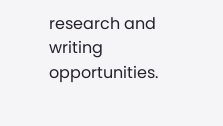research and writing opportunities.